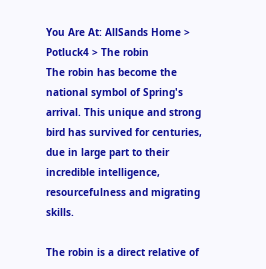You Are At: AllSands Home > Potluck4 > The robin
The robin has become the national symbol of Spring's arrival. This unique and strong bird has survived for centuries, due in large part to their incredible intelligence, resourcefulness and migrating skills.

The robin is a direct relative of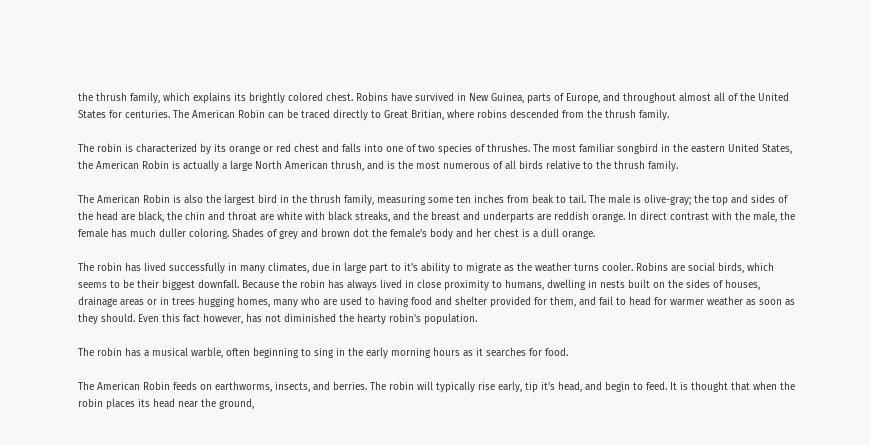the thrush family, which explains its brightly colored chest. Robins have survived in New Guinea, parts of Europe, and throughout almost all of the United States for centuries. The American Robin can be traced directly to Great Britian, where robins descended from the thrush family.

The robin is characterized by its orange or red chest and falls into one of two species of thrushes. The most familiar songbird in the eastern United States, the American Robin is actually a large North American thrush, and is the most numerous of all birds relative to the thrush family.

The American Robin is also the largest bird in the thrush family, measuring some ten inches from beak to tail. The male is olive-gray; the top and sides of the head are black, the chin and throat are white with black streaks, and the breast and underparts are reddish orange. In direct contrast with the male, the female has much duller coloring. Shades of grey and brown dot the female's body and her chest is a dull orange.

The robin has lived successfully in many climates, due in large part to it's ability to migrate as the weather turns cooler. Robins are social birds, which seems to be their biggest downfall. Because the robin has always lived in close proximity to humans, dwelling in nests built on the sides of houses, drainage areas or in trees hugging homes, many who are used to having food and shelter provided for them, and fail to head for warmer weather as soon as they should. Even this fact however, has not diminished the hearty robin's population.

The robin has a musical warble, often beginning to sing in the early morning hours as it searches for food.

The American Robin feeds on earthworms, insects, and berries. The robin will typically rise early, tip it's head, and begin to feed. It is thought that when the robin places its head near the ground,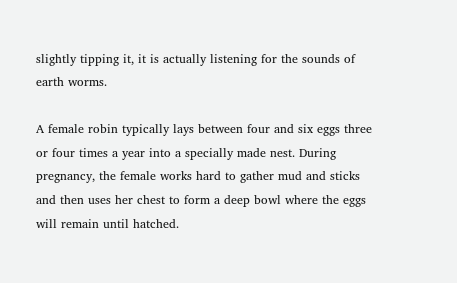slightly tipping it, it is actually listening for the sounds of earth worms.

A female robin typically lays between four and six eggs three or four times a year into a specially made nest. During pregnancy, the female works hard to gather mud and sticks and then uses her chest to form a deep bowl where the eggs will remain until hatched.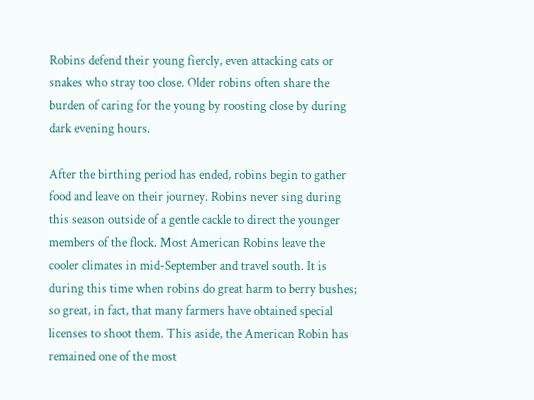Robins defend their young fiercly, even attacking cats or snakes who stray too close. Older robins often share the burden of caring for the young by roosting close by during dark evening hours.

After the birthing period has ended, robins begin to gather food and leave on their journey. Robins never sing during this season outside of a gentle cackle to direct the younger members of the flock. Most American Robins leave the cooler climates in mid-September and travel south. It is during this time when robins do great harm to berry bushes; so great, in fact, that many farmers have obtained special licenses to shoot them. This aside, the American Robin has remained one of the most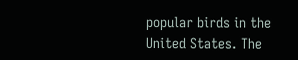popular birds in the United States. The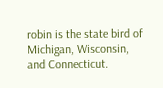robin is the state bird of Michigan, Wisconsin, and Connecticut.